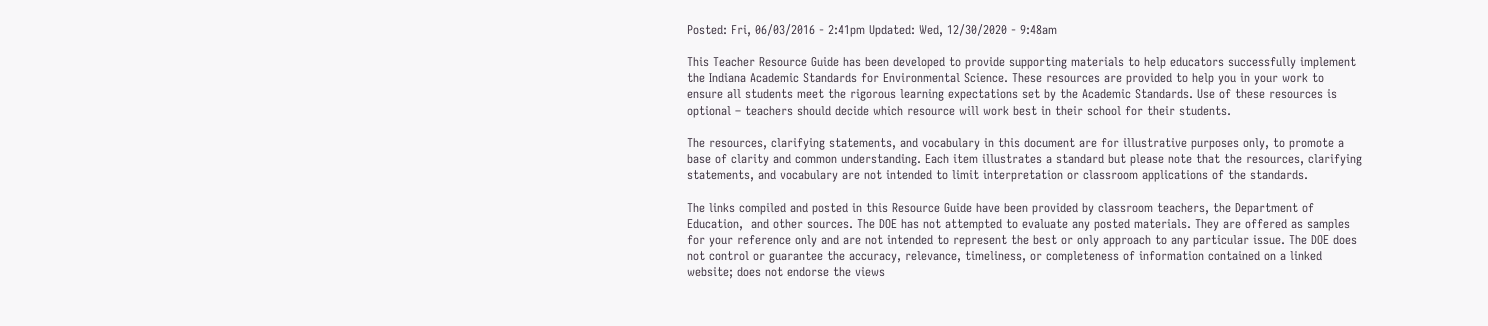Posted: Fri, 06/03/2016 - 2:41pm Updated: Wed, 12/30/2020 - 9:48am

This Teacher Resource Guide has been developed to provide supporting materials to help educators successfully implement the Indiana Academic Standards for Environmental Science. These resources are provided to help you in your work to ensure all students meet the rigorous learning expectations set by the Academic Standards. Use of these resources is optional – teachers should decide which resource will work best in their school for their students.

The resources, clarifying statements, and vocabulary in this document are for illustrative purposes only, to promote a base of clarity and common understanding. Each item illustrates a standard but please note that the resources, clarifying statements, and vocabulary are not intended to limit interpretation or classroom applications of the standards.

The links compiled and posted in this Resource Guide have been provided by classroom teachers, the Department of Education,  and other sources. The DOE has not attempted to evaluate any posted materials. They are offered as samples for your reference only and are not intended to represent the best or only approach to any particular issue. The DOE does not control or guarantee the accuracy, relevance, timeliness, or completeness of information contained on a linked website; does not endorse the views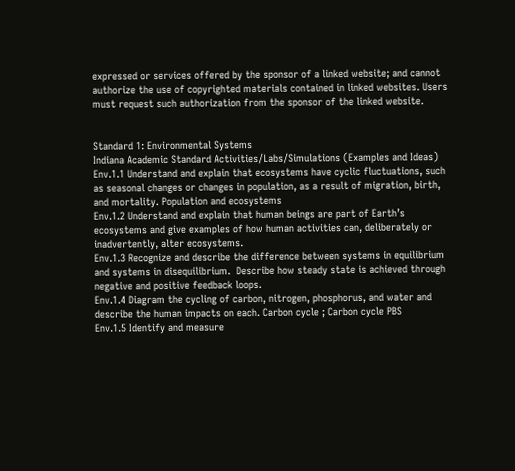expressed or services offered by the sponsor of a linked website; and cannot authorize the use of copyrighted materials contained in linked websites. Users must request such authorization from the sponsor of the linked website.


Standard 1: Environmental Systems
Indiana Academic Standard Activities/Labs/Simulations (Examples and Ideas)
Env.1.1 Understand and explain that ecosystems have cyclic fluctuations, such as seasonal changes or changes in population, as a result of migration, birth, and mortality. Population and ecosystems
Env.1.2 Understand and explain that human beings are part of Earth’s ecosystems and give examples of how human activities can, deliberately or inadvertently, alter ecosystems.
Env.1.3 Recognize and describe the difference between systems in equilibrium and systems in disequilibrium.  Describe how steady state is achieved through negative and positive feedback loops.
Env.1.4 Diagram the cycling of carbon, nitrogen, phosphorus, and water and describe the human impacts on each. Carbon cycle ; Carbon cycle PBS
Env.1.5 Identify and measure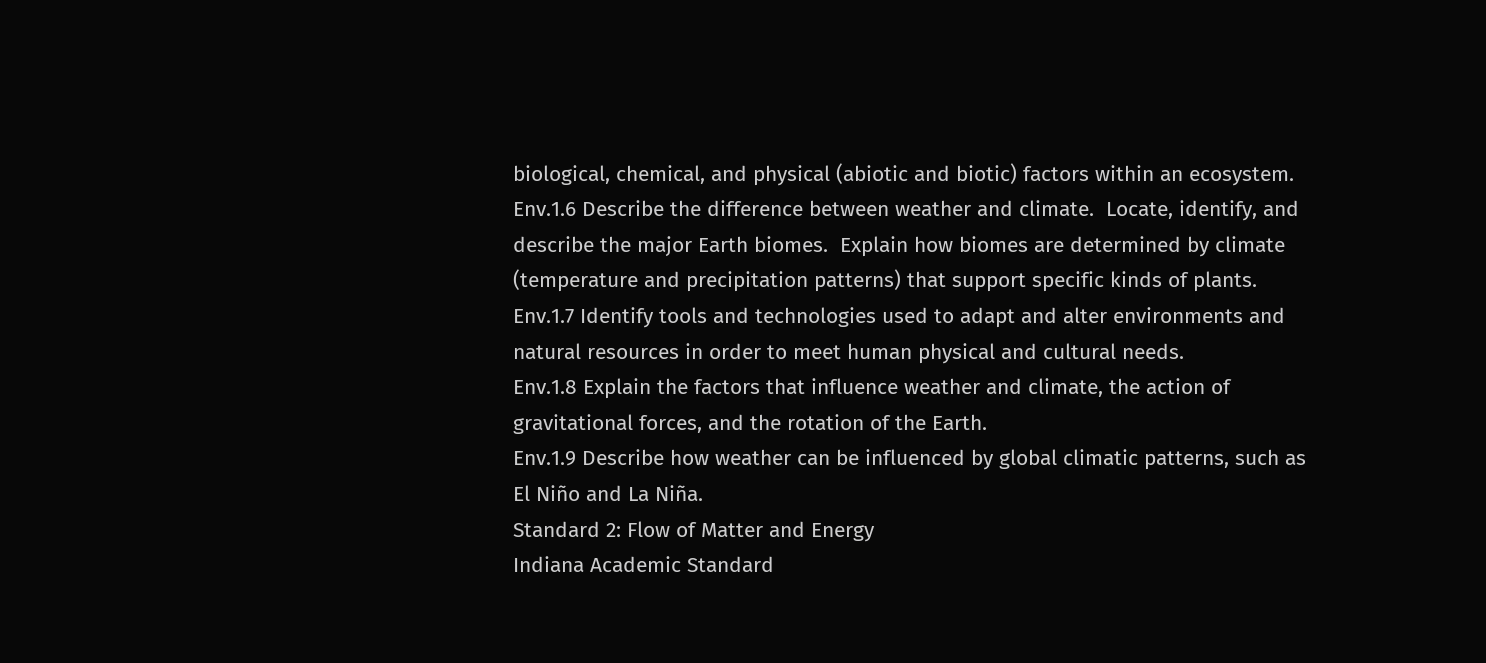biological, chemical, and physical (abiotic and biotic) factors within an ecosystem.
Env.1.6 Describe the difference between weather and climate.  Locate, identify, and describe the major Earth biomes.  Explain how biomes are determined by climate (temperature and precipitation patterns) that support specific kinds of plants.
Env.1.7 Identify tools and technologies used to adapt and alter environments and natural resources in order to meet human physical and cultural needs.
Env.1.8 Explain the factors that influence weather and climate, the action of gravitational forces, and the rotation of the Earth.
Env.1.9 Describe how weather can be influenced by global climatic patterns, such as El Niño and La Niña.
Standard 2: Flow of Matter and Energy
Indiana Academic Standard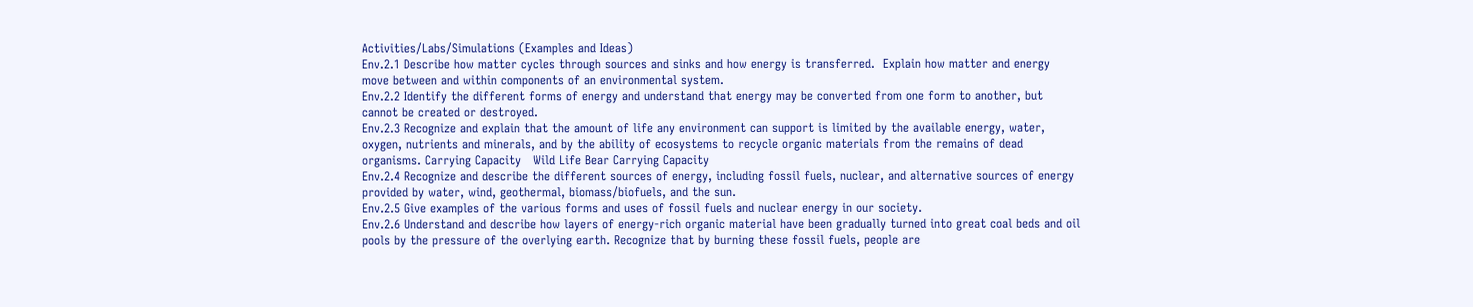Activities/Labs/Simulations (Examples and Ideas)
Env.2.1 Describe how matter cycles through sources and sinks and how energy is transferred.  Explain how matter and energy move between and within components of an environmental system.
Env.2.2 Identify the different forms of energy and understand that energy may be converted from one form to another, but cannot be created or destroyed.
Env.2.3 Recognize and explain that the amount of life any environment can support is limited by the available energy, water, oxygen, nutrients and minerals, and by the ability of ecosystems to recycle organic materials from the remains of dead organisms. Carrying Capacity   Wild Life Bear Carrying Capacity
Env.2.4 Recognize and describe the different sources of energy, including fossil fuels, nuclear, and alternative sources of energy provided by water, wind, geothermal, biomass/biofuels, and the sun.
Env.2.5 Give examples of the various forms and uses of fossil fuels and nuclear energy in our society.
Env.2.6 Understand and describe how layers of energy-rich organic material have been gradually turned into great coal beds and oil pools by the pressure of the overlying earth. Recognize that by burning these fossil fuels, people are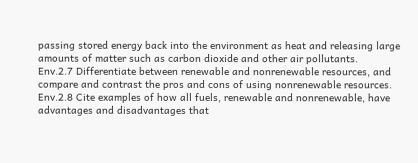passing stored energy back into the environment as heat and releasing large amounts of matter such as carbon dioxide and other air pollutants.
Env.2.7 Differentiate between renewable and nonrenewable resources, and compare and contrast the pros and cons of using nonrenewable resources.
Env.2.8 Cite examples of how all fuels, renewable and nonrenewable, have advantages and disadvantages that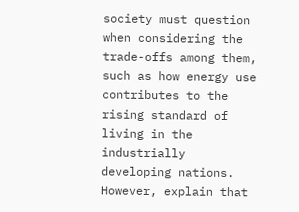society must question when considering the trade-offs among them, such as how energy use contributes to the rising standard of living in the industrially developing nations. However, explain that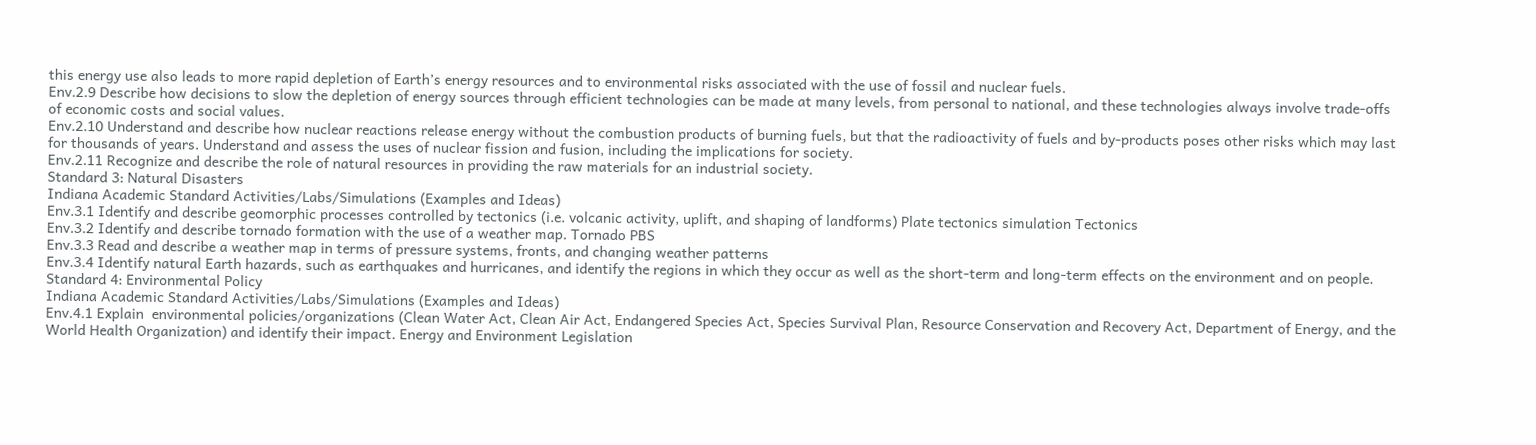this energy use also leads to more rapid depletion of Earth’s energy resources and to environmental risks associated with the use of fossil and nuclear fuels.
Env.2.9 Describe how decisions to slow the depletion of energy sources through efficient technologies can be made at many levels, from personal to national, and these technologies always involve trade-offs of economic costs and social values.
Env.2.10 Understand and describe how nuclear reactions release energy without the combustion products of burning fuels, but that the radioactivity of fuels and by-products poses other risks which may last for thousands of years. Understand and assess the uses of nuclear fission and fusion, including the implications for society.
Env.2.11 Recognize and describe the role of natural resources in providing the raw materials for an industrial society.
Standard 3: Natural Disasters
Indiana Academic Standard Activities/Labs/Simulations (Examples and Ideas)
Env.3.1 Identify and describe geomorphic processes controlled by tectonics (i.e. volcanic activity, uplift, and shaping of landforms) Plate tectonics simulation Tectonics
Env.3.2 Identify and describe tornado formation with the use of a weather map. Tornado PBS
Env.3.3 Read and describe a weather map in terms of pressure systems, fronts, and changing weather patterns
Env.3.4 Identify natural Earth hazards, such as earthquakes and hurricanes, and identify the regions in which they occur as well as the short-term and long-term effects on the environment and on people.
Standard 4: Environmental Policy
Indiana Academic Standard Activities/Labs/Simulations (Examples and Ideas)
Env.4.1 Explain  environmental policies/organizations (Clean Water Act, Clean Air Act, Endangered Species Act, Species Survival Plan, Resource Conservation and Recovery Act, Department of Energy, and the World Health Organization) and identify their impact. Energy and Environment Legislation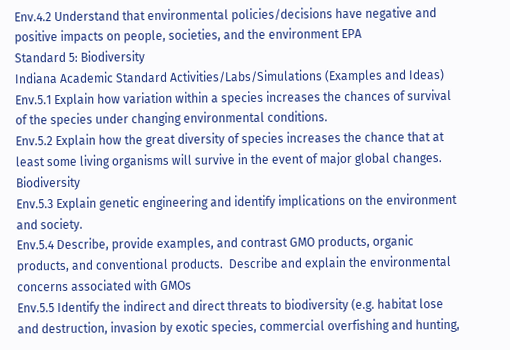Env.4.2 Understand that environmental policies/decisions have negative and positive impacts on people, societies, and the environment EPA
Standard 5: Biodiversity
Indiana Academic Standard Activities/Labs/Simulations (Examples and Ideas)
Env.5.1 Explain how variation within a species increases the chances of survival of the species under changing environmental conditions.
Env.5.2 Explain how the great diversity of species increases the chance that at least some living organisms will survive in the event of major global changes. Biodiversity
Env.5.3 Explain genetic engineering and identify implications on the environment and society.
Env.5.4 Describe, provide examples, and contrast GMO products, organic products, and conventional products.  Describe and explain the environmental concerns associated with GMOs
Env.5.5 Identify the indirect and direct threats to biodiversity (e.g. habitat lose and destruction, invasion by exotic species, commercial overfishing and hunting,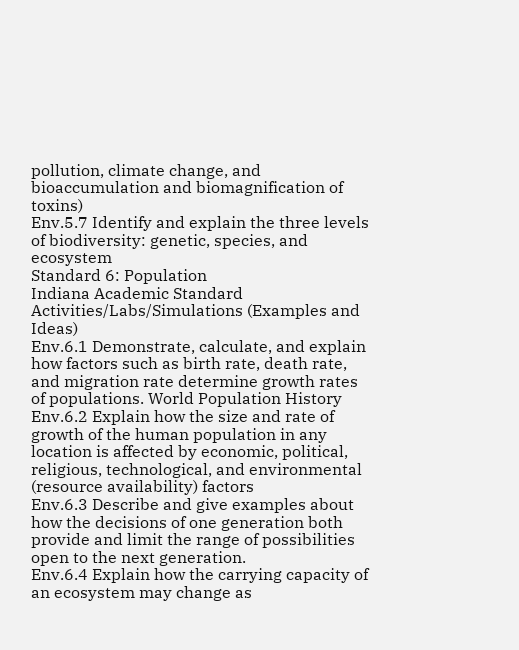pollution, climate change, and bioaccumulation and biomagnification of toxins)
Env.5.7 Identify and explain the three levels of biodiversity: genetic, species, and ecosystem
Standard 6: Population
Indiana Academic Standard Activities/Labs/Simulations (Examples and Ideas)
Env.6.1 Demonstrate, calculate, and explain how factors such as birth rate, death rate, and migration rate determine growth rates of populations. World Population History
Env.6.2 Explain how the size and rate of growth of the human population in any location is affected by economic, political, religious, technological, and environmental (resource availability) factors
Env.6.3 Describe and give examples about how the decisions of one generation both provide and limit the range of possibilities open to the next generation.
Env.6.4 Explain how the carrying capacity of an ecosystem may change as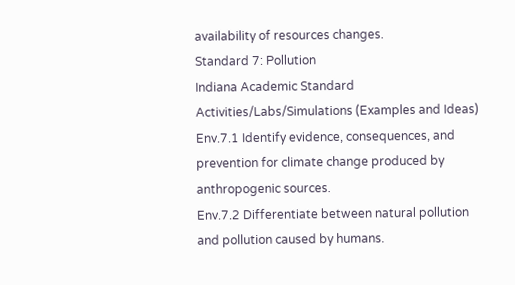availability of resources changes.
Standard 7: Pollution
Indiana Academic Standard Activities/Labs/Simulations (Examples and Ideas)
Env.7.1 Identify evidence, consequences, and prevention for climate change produced by anthropogenic sources.
Env.7.2 Differentiate between natural pollution and pollution caused by humans.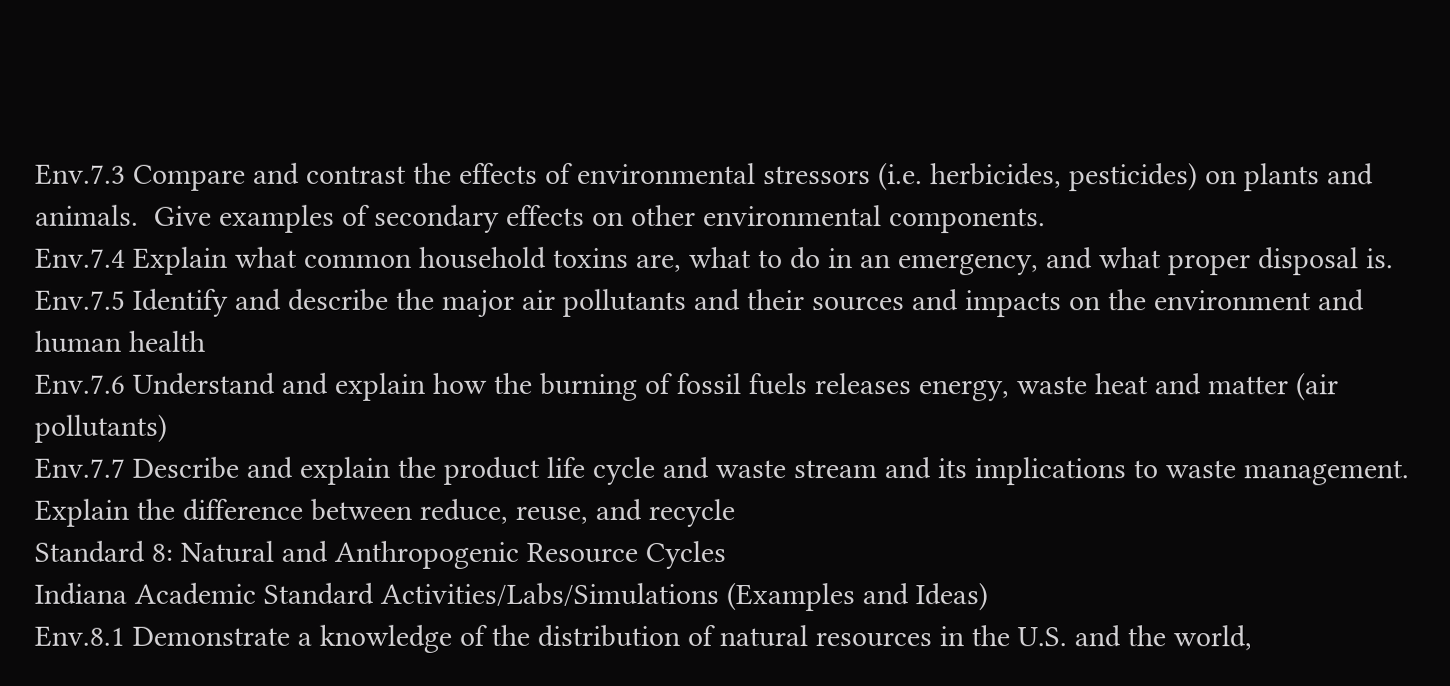Env.7.3 Compare and contrast the effects of environmental stressors (i.e. herbicides, pesticides) on plants and animals.  Give examples of secondary effects on other environmental components.
Env.7.4 Explain what common household toxins are, what to do in an emergency, and what proper disposal is.
Env.7.5 Identify and describe the major air pollutants and their sources and impacts on the environment and human health
Env.7.6 Understand and explain how the burning of fossil fuels releases energy, waste heat and matter (air pollutants)
Env.7.7 Describe and explain the product life cycle and waste stream and its implications to waste management.  Explain the difference between reduce, reuse, and recycle
Standard 8: Natural and Anthropogenic Resource Cycles
Indiana Academic Standard Activities/Labs/Simulations (Examples and Ideas)
Env.8.1 Demonstrate a knowledge of the distribution of natural resources in the U.S. and the world,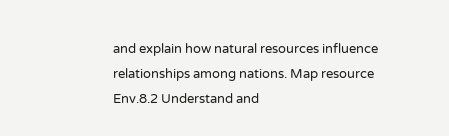and explain how natural resources influence relationships among nations. Map resource
Env.8.2 Understand and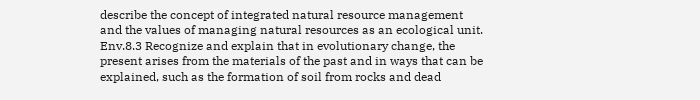describe the concept of integrated natural resource management and the values of managing natural resources as an ecological unit.
Env.8.3 Recognize and explain that in evolutionary change, the present arises from the materials of the past and in ways that can be explained, such as the formation of soil from rocks and dead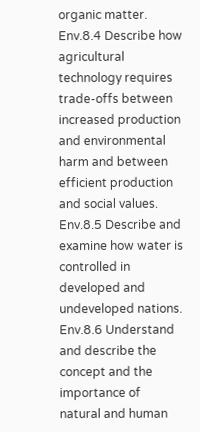organic matter.
Env.8.4 Describe how agricultural technology requires trade-offs between increased production and environmental harm and between efficient production and social values.
Env.8.5 Describe and examine how water is controlled in developed and undeveloped nations.
Env.8.6 Understand and describe the concept and the importance of natural and human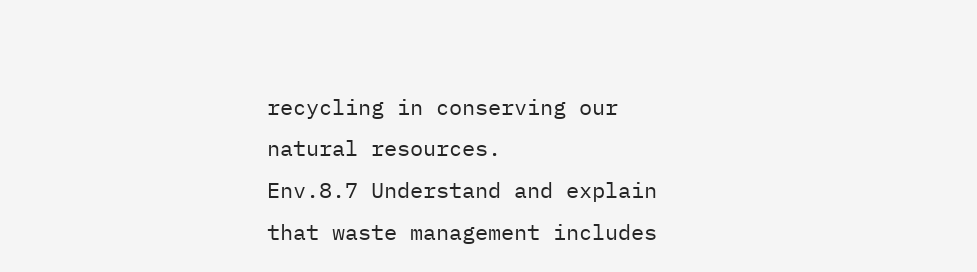recycling in conserving our natural resources.
Env.8.7 Understand and explain that waste management includes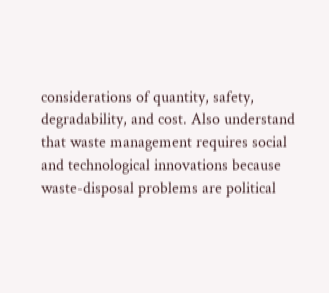considerations of quantity, safety, degradability, and cost. Also understand that waste management requires social and technological innovations because waste-disposal problems are political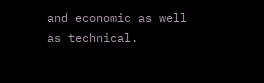and economic as well as technical.